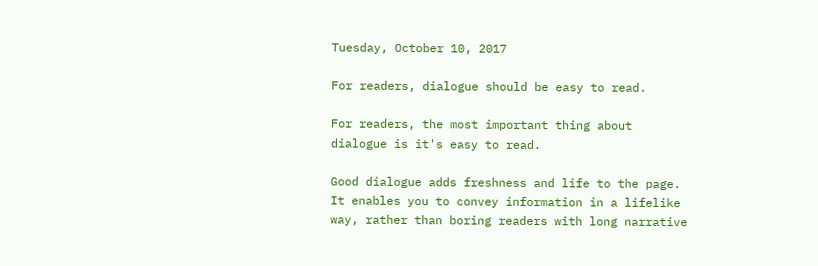Tuesday, October 10, 2017

For readers, dialogue should be easy to read.

For readers, the most important thing about dialogue is it's easy to read.

Good dialogue adds freshness and life to the page. It enables you to convey information in a lifelike way, rather than boring readers with long narrative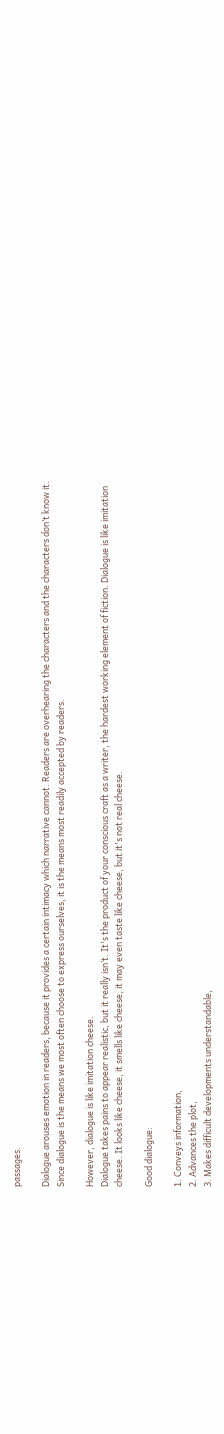passages.

Dialogue arouses emotion in readers, because it provides a certain intimacy which narrative cannot. Readers are overhearing the characters and the characters don’t know it. Since dialogue is the means we most often choose to express ourselves, it is the means most readily accepted by readers.

However, dialogue is like imitation cheese.
Dialogue takes pains to appear realistic, but it really isn’t. It's the product of your conscious craft as a writer, the hardest working element of fiction. Dialogue is like imitation cheese. It looks like cheese, it smells like cheese, it may even taste like cheese, but it's not real cheese.

Good dialogue:

1. Conveys information,
2. Advances the plot,
3. Makes difficult developments understandable,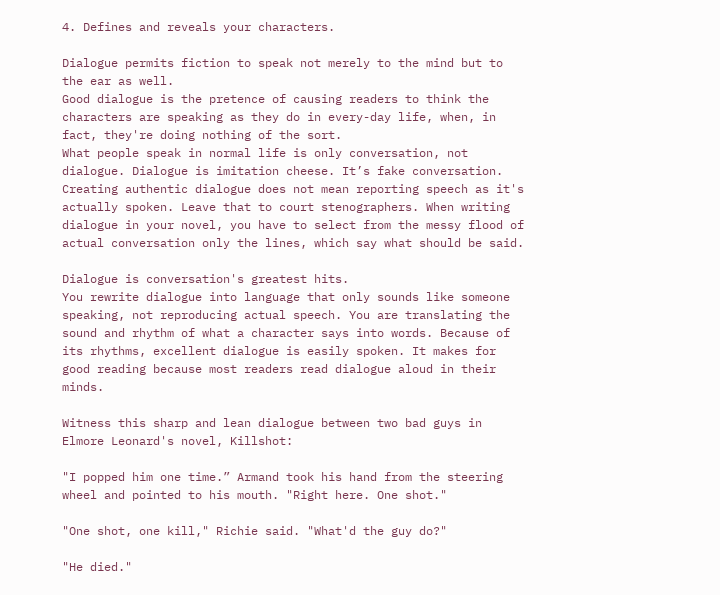4. Defines and reveals your characters.

Dialogue permits fiction to speak not merely to the mind but to the ear as well.
Good dialogue is the pretence of causing readers to think the characters are speaking as they do in every-day life, when, in fact, they're doing nothing of the sort.
What people speak in normal life is only conversation, not dialogue. Dialogue is imitation cheese. It’s fake conversation.
Creating authentic dialogue does not mean reporting speech as it's actually spoken. Leave that to court stenographers. When writing dialogue in your novel, you have to select from the messy flood of actual conversation only the lines, which say what should be said.

Dialogue is conversation's greatest hits.
You rewrite dialogue into language that only sounds like someone speaking, not reproducing actual speech. You are translating the sound and rhythm of what a character says into words. Because of its rhythms, excellent dialogue is easily spoken. It makes for good reading because most readers read dialogue aloud in their minds.

Witness this sharp and lean dialogue between two bad guys in Elmore Leonard's novel, Killshot:

"I popped him one time.” Armand took his hand from the steering wheel and pointed to his mouth. "Right here. One shot."

"One shot, one kill," Richie said. "What'd the guy do?"

"He died."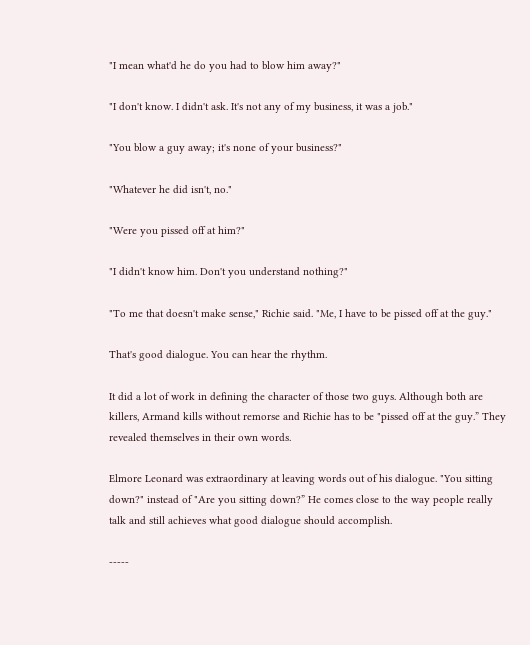"I mean what'd he do you had to blow him away?"

"I don't know. I didn't ask. It's not any of my business, it was a job."

"You blow a guy away; it's none of your business?"

"Whatever he did isn't, no."

"Were you pissed off at him?"

"I didn't know him. Don't you understand nothing?"

"To me that doesn't make sense," Richie said. "Me, I have to be pissed off at the guy."

That's good dialogue. You can hear the rhythm.

It did a lot of work in defining the character of those two guys. Although both are killers, Armand kills without remorse and Richie has to be "pissed off at the guy.” They revealed themselves in their own words.

Elmore Leonard was extraordinary at leaving words out of his dialogue. "You sitting down?" instead of "Are you sitting down?” He comes close to the way people really talk and still achieves what good dialogue should accomplish.

-----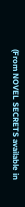(From NOVEL SECRETS available in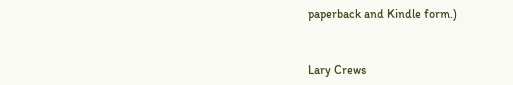paperback and Kindle form.)


Lary Crews